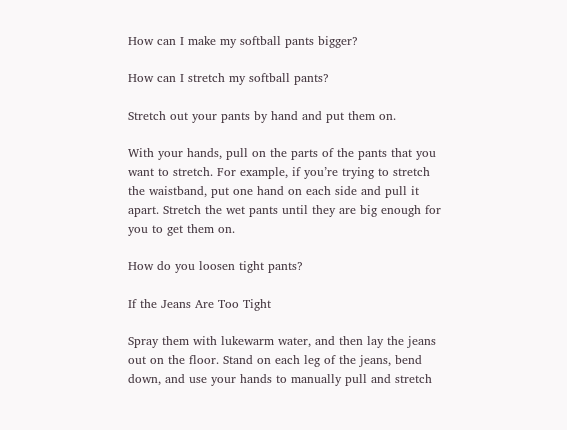How can I make my softball pants bigger?

How can I stretch my softball pants?

Stretch out your pants by hand and put them on.

With your hands, pull on the parts of the pants that you want to stretch. For example, if you’re trying to stretch the waistband, put one hand on each side and pull it apart. Stretch the wet pants until they are big enough for you to get them on.

How do you loosen tight pants?

If the Jeans Are Too Tight

Spray them with lukewarm water, and then lay the jeans out on the floor. Stand on each leg of the jeans, bend down, and use your hands to manually pull and stretch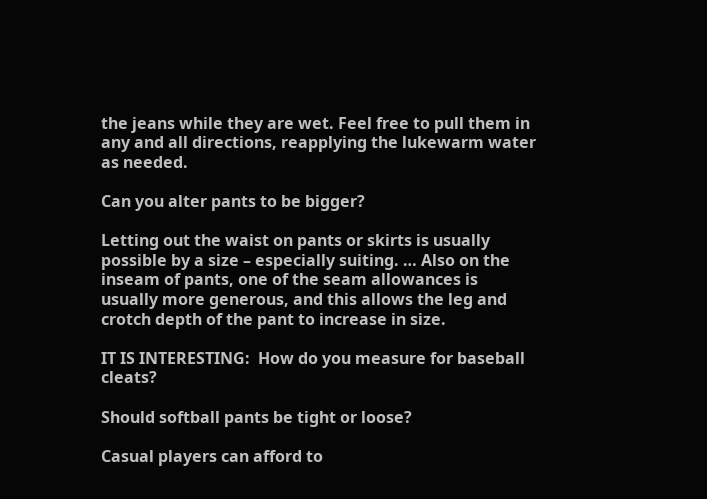the jeans while they are wet. Feel free to pull them in any and all directions, reapplying the lukewarm water as needed.

Can you alter pants to be bigger?

Letting out the waist on pants or skirts is usually possible by a size – especially suiting. … Also on the inseam of pants, one of the seam allowances is usually more generous, and this allows the leg and crotch depth of the pant to increase in size.

IT IS INTERESTING:  How do you measure for baseball cleats?

Should softball pants be tight or loose?

Casual players can afford to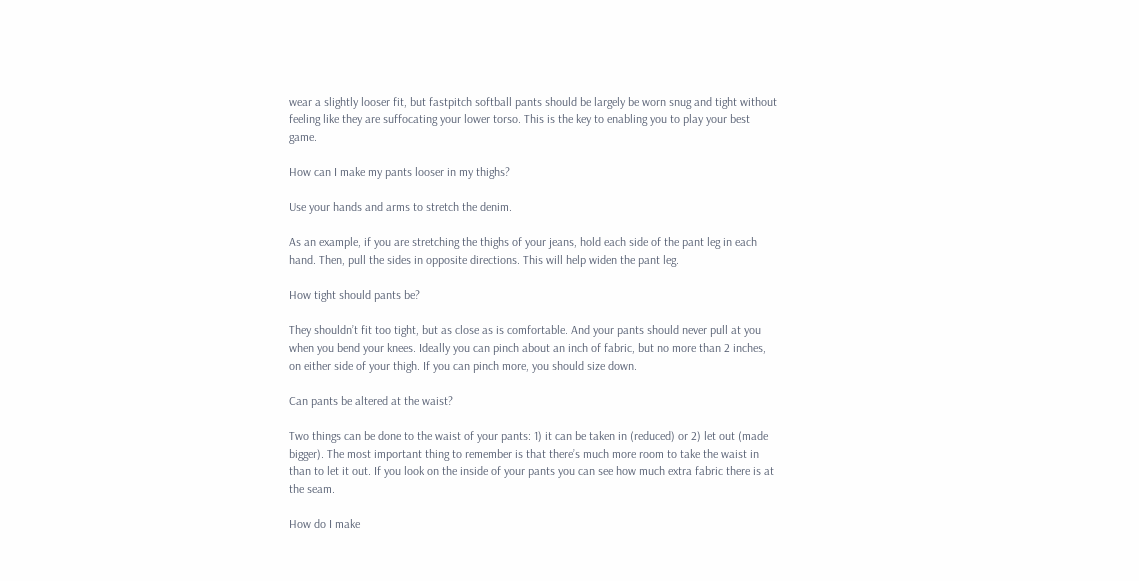wear a slightly looser fit, but fastpitch softball pants should be largely be worn snug and tight without feeling like they are suffocating your lower torso. This is the key to enabling you to play your best game.

How can I make my pants looser in my thighs?

Use your hands and arms to stretch the denim.

As an example, if you are stretching the thighs of your jeans, hold each side of the pant leg in each hand. Then, pull the sides in opposite directions. This will help widen the pant leg.

How tight should pants be?

They shouldn’t fit too tight, but as close as is comfortable. And your pants should never pull at you when you bend your knees. Ideally you can pinch about an inch of fabric, but no more than 2 inches, on either side of your thigh. If you can pinch more, you should size down.

Can pants be altered at the waist?

Two things can be done to the waist of your pants: 1) it can be taken in (reduced) or 2) let out (made bigger). The most important thing to remember is that there’s much more room to take the waist in than to let it out. If you look on the inside of your pants you can see how much extra fabric there is at the seam.

How do I make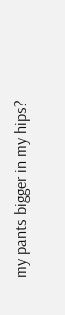my pants bigger in my hips?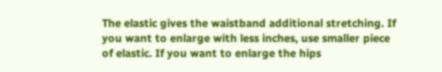The elastic gives the waistband additional stretching. If you want to enlarge with less inches, use smaller piece of elastic. If you want to enlarge the hips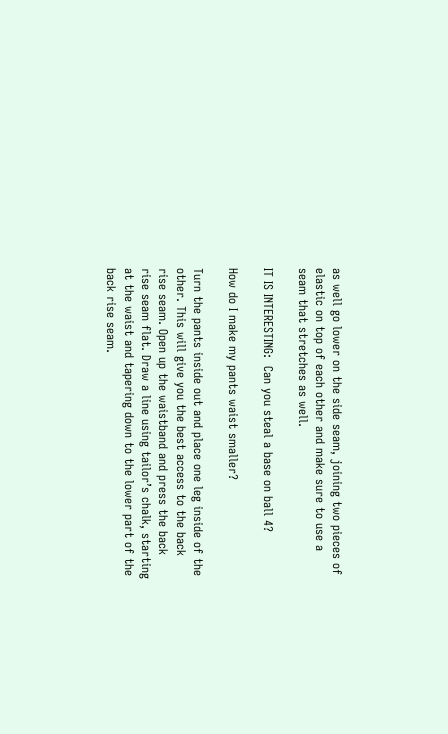as well go lower on the side seam, joining two pieces of elastic on top of each other and make sure to use a seam that stretches as well.

IT IS INTERESTING:  Can you steal a base on ball 4?

How do I make my pants waist smaller?

Turn the pants inside out and place one leg inside of the other. This will give you the best access to the back rise seam. Open up the waistband and press the back rise seam flat. Draw a line using tailor’s chalk, starting at the waist and tapering down to the lower part of the back rise seam.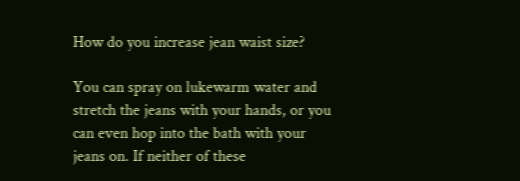How do you increase jean waist size?

You can spray on lukewarm water and stretch the jeans with your hands, or you can even hop into the bath with your jeans on. If neither of these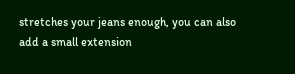stretches your jeans enough, you can also add a small extension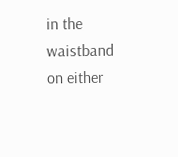in the waistband on either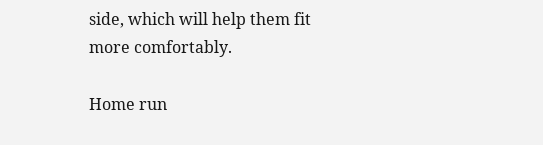side, which will help them fit more comfortably.

Home run